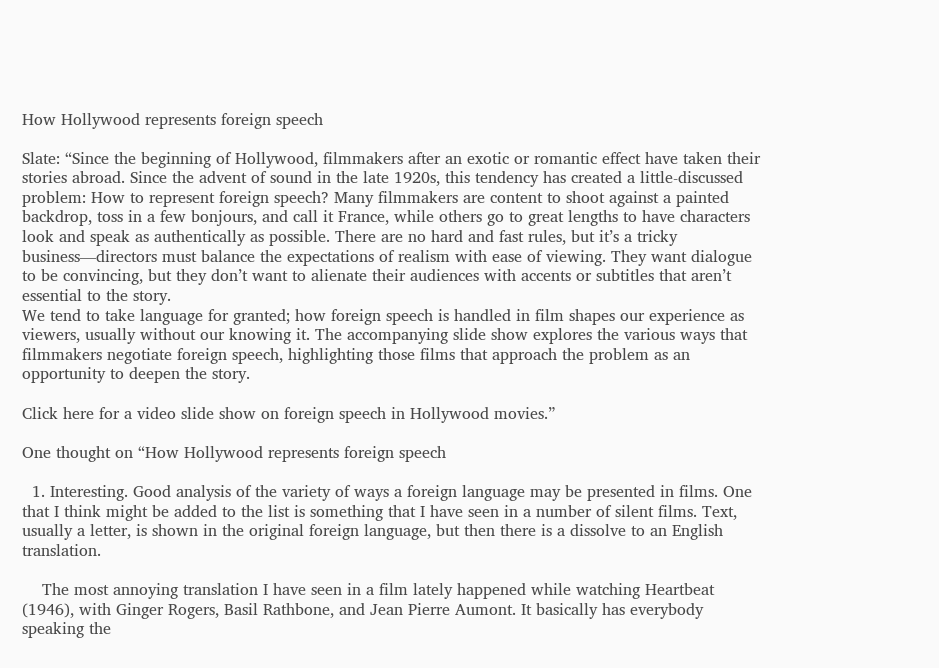How Hollywood represents foreign speech

Slate: “Since the beginning of Hollywood, filmmakers after an exotic or romantic effect have taken their stories abroad. Since the advent of sound in the late 1920s, this tendency has created a little-discussed problem: How to represent foreign speech? Many filmmakers are content to shoot against a painted backdrop, toss in a few bonjours, and call it France, while others go to great lengths to have characters look and speak as authentically as possible. There are no hard and fast rules, but it’s a tricky business—directors must balance the expectations of realism with ease of viewing. They want dialogue to be convincing, but they don’t want to alienate their audiences with accents or subtitles that aren’t essential to the story.
We tend to take language for granted; how foreign speech is handled in film shapes our experience as viewers, usually without our knowing it. The accompanying slide show explores the various ways that filmmakers negotiate foreign speech, highlighting those films that approach the problem as an opportunity to deepen the story.

Click here for a video slide show on foreign speech in Hollywood movies.”

One thought on “How Hollywood represents foreign speech

  1. Interesting. Good analysis of the variety of ways a foreign language may be presented in films. One that I think might be added to the list is something that I have seen in a number of silent films. Text, usually a letter, is shown in the original foreign language, but then there is a dissolve to an English translation.

    The most annoying translation I have seen in a film lately happened while watching Heartbeat (1946), with Ginger Rogers, Basil Rathbone, and Jean Pierre Aumont. It basically has everybody speaking the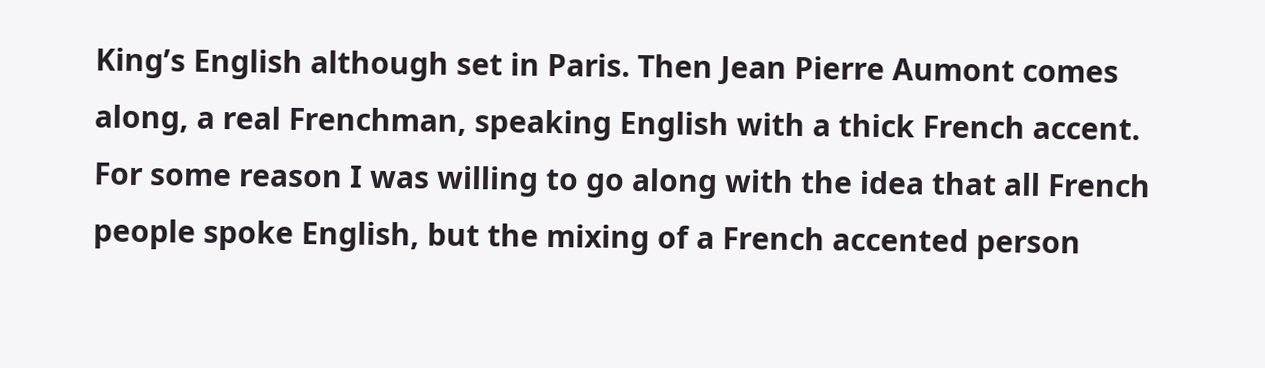King’s English although set in Paris. Then Jean Pierre Aumont comes along, a real Frenchman, speaking English with a thick French accent. For some reason I was willing to go along with the idea that all French people spoke English, but the mixing of a French accented person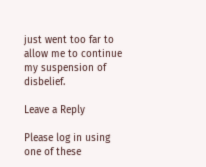just went too far to allow me to continue my suspension of disbelief.

Leave a Reply

Please log in using one of these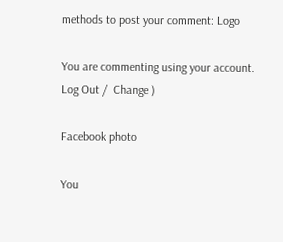methods to post your comment: Logo

You are commenting using your account. Log Out /  Change )

Facebook photo

You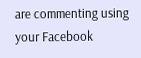are commenting using your Facebook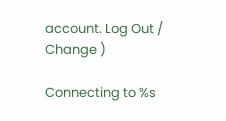account. Log Out /  Change )

Connecting to %s